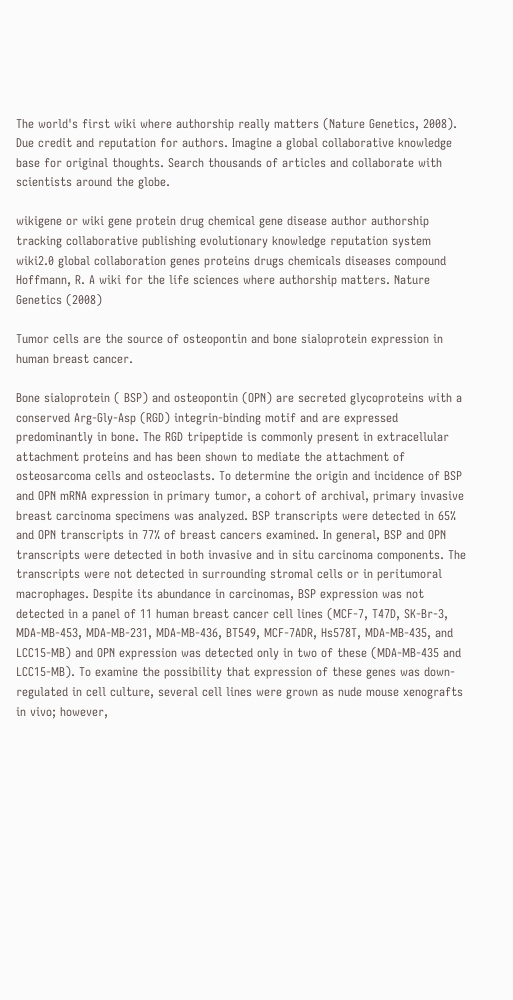The world's first wiki where authorship really matters (Nature Genetics, 2008). Due credit and reputation for authors. Imagine a global collaborative knowledge base for original thoughts. Search thousands of articles and collaborate with scientists around the globe.

wikigene or wiki gene protein drug chemical gene disease author authorship tracking collaborative publishing evolutionary knowledge reputation system wiki2.0 global collaboration genes proteins drugs chemicals diseases compound
Hoffmann, R. A wiki for the life sciences where authorship matters. Nature Genetics (2008)

Tumor cells are the source of osteopontin and bone sialoprotein expression in human breast cancer.

Bone sialoprotein ( BSP) and osteopontin (OPN) are secreted glycoproteins with a conserved Arg-Gly-Asp (RGD) integrin-binding motif and are expressed predominantly in bone. The RGD tripeptide is commonly present in extracellular attachment proteins and has been shown to mediate the attachment of osteosarcoma cells and osteoclasts. To determine the origin and incidence of BSP and OPN mRNA expression in primary tumor, a cohort of archival, primary invasive breast carcinoma specimens was analyzed. BSP transcripts were detected in 65% and OPN transcripts in 77% of breast cancers examined. In general, BSP and OPN transcripts were detected in both invasive and in situ carcinoma components. The transcripts were not detected in surrounding stromal cells or in peritumoral macrophages. Despite its abundance in carcinomas, BSP expression was not detected in a panel of 11 human breast cancer cell lines (MCF-7, T47D, SK-Br-3, MDA-MB-453, MDA-MB-231, MDA-MB-436, BT549, MCF-7ADR, Hs578T, MDA-MB-435, and LCC15-MB) and OPN expression was detected only in two of these (MDA-MB-435 and LCC15-MB). To examine the possibility that expression of these genes was down-regulated in cell culture, several cell lines were grown as nude mouse xenografts in vivo; however,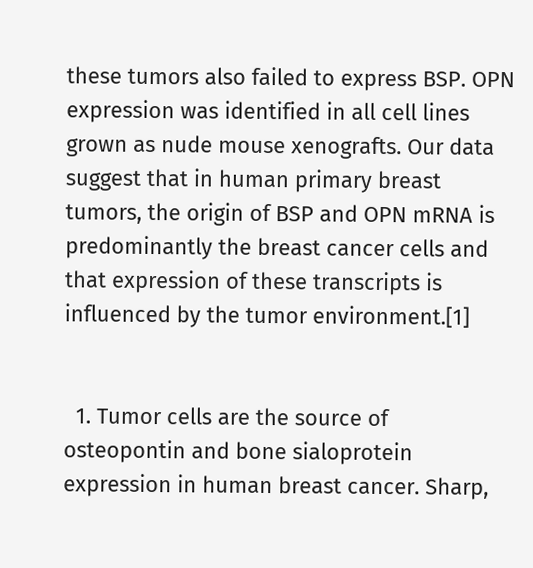these tumors also failed to express BSP. OPN expression was identified in all cell lines grown as nude mouse xenografts. Our data suggest that in human primary breast tumors, the origin of BSP and OPN mRNA is predominantly the breast cancer cells and that expression of these transcripts is influenced by the tumor environment.[1]


  1. Tumor cells are the source of osteopontin and bone sialoprotein expression in human breast cancer. Sharp,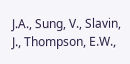J.A., Sung, V., Slavin, J., Thompson, E.W.,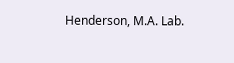Henderson, M.A. Lab.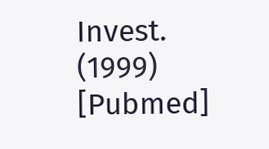Invest. (1999) [Pubmed]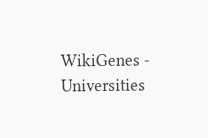WikiGenes - Universities